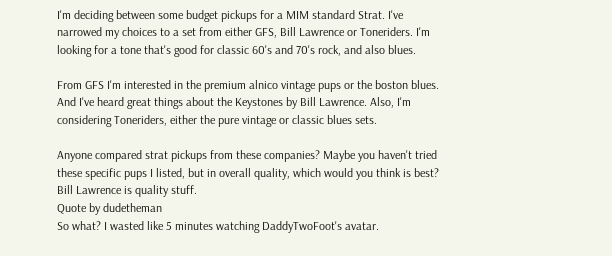I'm deciding between some budget pickups for a MIM standard Strat. I've narrowed my choices to a set from either GFS, Bill Lawrence or Toneriders. I'm looking for a tone that's good for classic 60's and 70's rock, and also blues.

From GFS I'm interested in the premium alnico vintage pups or the boston blues. And I've heard great things about the Keystones by Bill Lawrence. Also, I'm considering Toneriders, either the pure vintage or classic blues sets.

Anyone compared strat pickups from these companies? Maybe you haven't tried these specific pups I listed, but in overall quality, which would you think is best?
Bill Lawrence is quality stuff.
Quote by dudetheman
So what? I wasted like 5 minutes watching DaddyTwoFoot's avatar.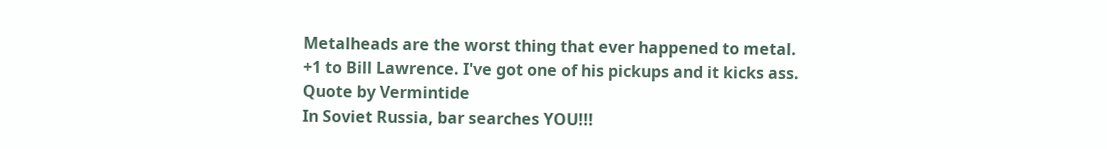Metalheads are the worst thing that ever happened to metal.
+1 to Bill Lawrence. I've got one of his pickups and it kicks ass.
Quote by Vermintide
In Soviet Russia, bar searches YOU!!!